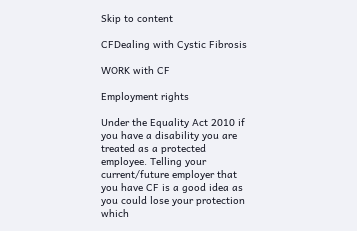Skip to content

CFDealing with Cystic Fibrosis

WORK with CF

Employment rights

Under the Equality Act 2010 if you have a disability you are treated as a protected employee. Telling your current/future employer that you have CF is a good idea as you could lose your protection which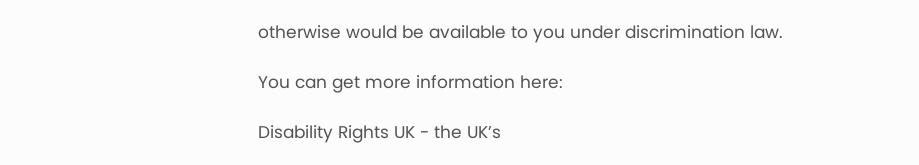otherwise would be available to you under discrimination law.

You can get more information here:

Disability Rights UK - the UK’s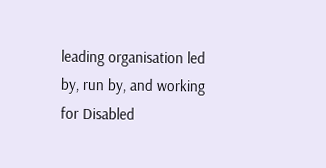leading organisation led by, run by, and working for Disabled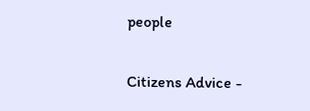people

Citizens Advice -